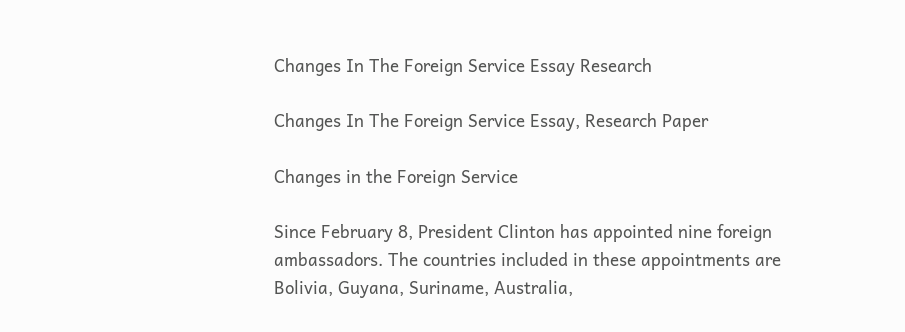Changes In The Foreign Service Essay Research

Changes In The Foreign Service Essay, Research Paper

Changes in the Foreign Service

Since February 8, President Clinton has appointed nine foreign ambassadors. The countries included in these appointments are Bolivia, Guyana, Suriname, Australia,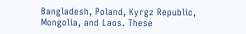Bangladesh, Poland, Kyrgz Republic, Mongolia, and Laos. These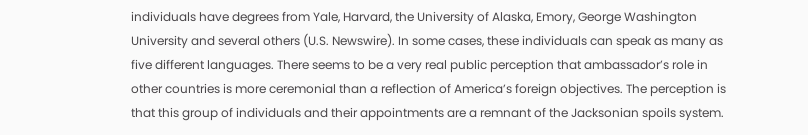individuals have degrees from Yale, Harvard, the University of Alaska, Emory, George Washington University and several others (U.S. Newswire). In some cases, these individuals can speak as many as five different languages. There seems to be a very real public perception that ambassador’s role in other countries is more ceremonial than a reflection of America’s foreign objectives. The perception is that this group of individuals and their appointments are a remnant of the Jacksonian spoils system.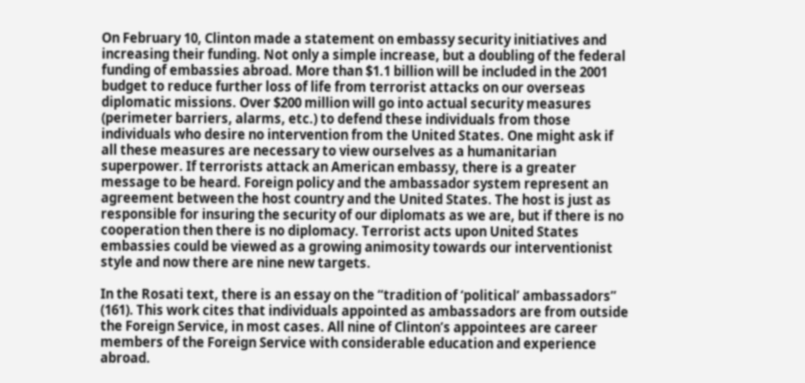On February 10, Clinton made a statement on embassy security initiatives and increasing their funding. Not only a simple increase, but a doubling of the federal funding of embassies abroad. More than $1.1 billion will be included in the 2001 budget to reduce further loss of life from terrorist attacks on our overseas diplomatic missions. Over $200 million will go into actual security measures (perimeter barriers, alarms, etc.) to defend these individuals from those individuals who desire no intervention from the United States. One might ask if all these measures are necessary to view ourselves as a humanitarian superpower. If terrorists attack an American embassy, there is a greater message to be heard. Foreign policy and the ambassador system represent an agreement between the host country and the United States. The host is just as responsible for insuring the security of our diplomats as we are, but if there is no cooperation then there is no diplomacy. Terrorist acts upon United States embassies could be viewed as a growing animosity towards our interventionist style and now there are nine new targets.

In the Rosati text, there is an essay on the “tradition of ‘political’ ambassadors” (161). This work cites that individuals appointed as ambassadors are from outside the Foreign Service, in most cases. All nine of Clinton’s appointees are career members of the Foreign Service with considerable education and experience abroad.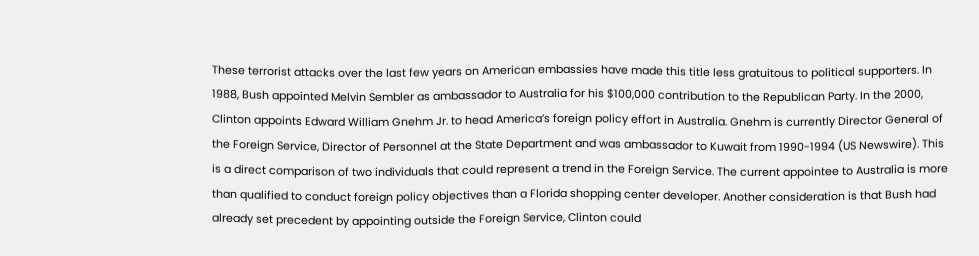These terrorist attacks over the last few years on American embassies have made this title less gratuitous to political supporters. In 1988, Bush appointed Melvin Sembler as ambassador to Australia for his $100,000 contribution to the Republican Party. In the 2000, Clinton appoints Edward William Gnehm Jr. to head America’s foreign policy effort in Australia. Gnehm is currently Director General of the Foreign Service, Director of Personnel at the State Department and was ambassador to Kuwait from 1990-1994 (US Newswire). This is a direct comparison of two individuals that could represent a trend in the Foreign Service. The current appointee to Australia is more than qualified to conduct foreign policy objectives than a Florida shopping center developer. Another consideration is that Bush had already set precedent by appointing outside the Foreign Service, Clinton could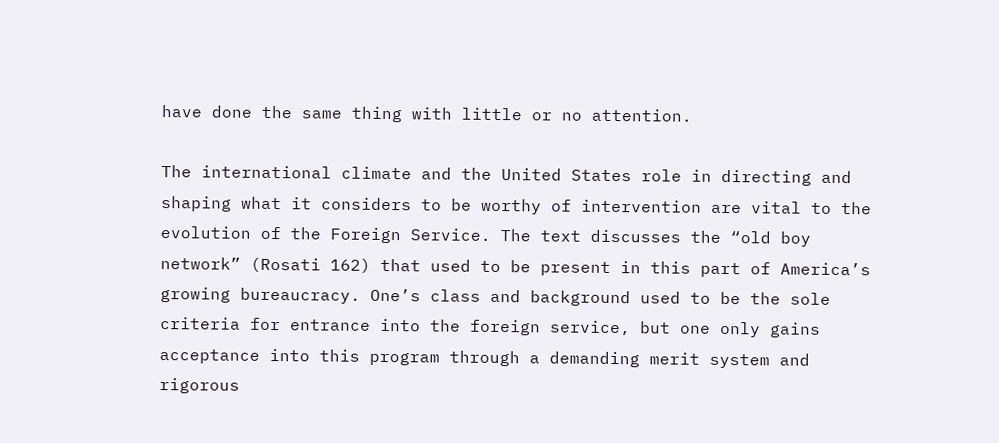have done the same thing with little or no attention.

The international climate and the United States role in directing and shaping what it considers to be worthy of intervention are vital to the evolution of the Foreign Service. The text discusses the “old boy network” (Rosati 162) that used to be present in this part of America’s growing bureaucracy. One’s class and background used to be the sole criteria for entrance into the foreign service, but one only gains acceptance into this program through a demanding merit system and rigorous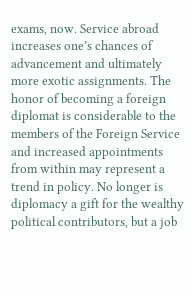exams, now. Service abroad increases one’s chances of advancement and ultimately more exotic assignments. The honor of becoming a foreign diplomat is considerable to the members of the Foreign Service and increased appointments from within may represent a trend in policy. No longer is diplomacy a gift for the wealthy political contributors, but a job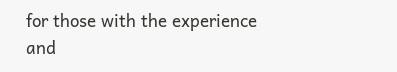for those with the experience and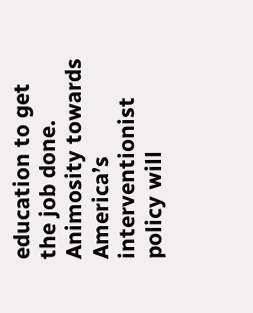education to get the job done. Animosity towards America’s interventionist policy will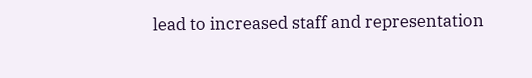lead to increased staff and representation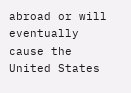abroad or will eventually cause the United States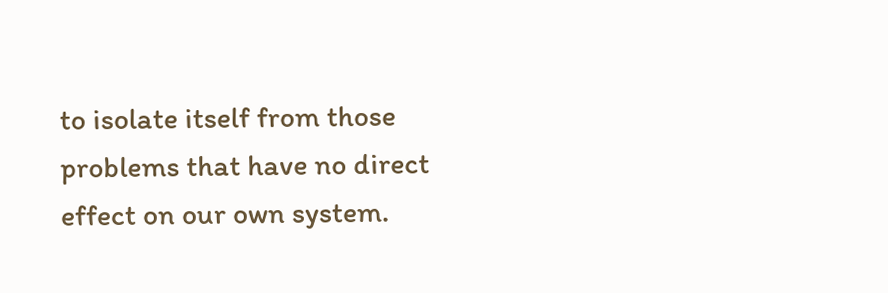to isolate itself from those problems that have no direct effect on our own system.